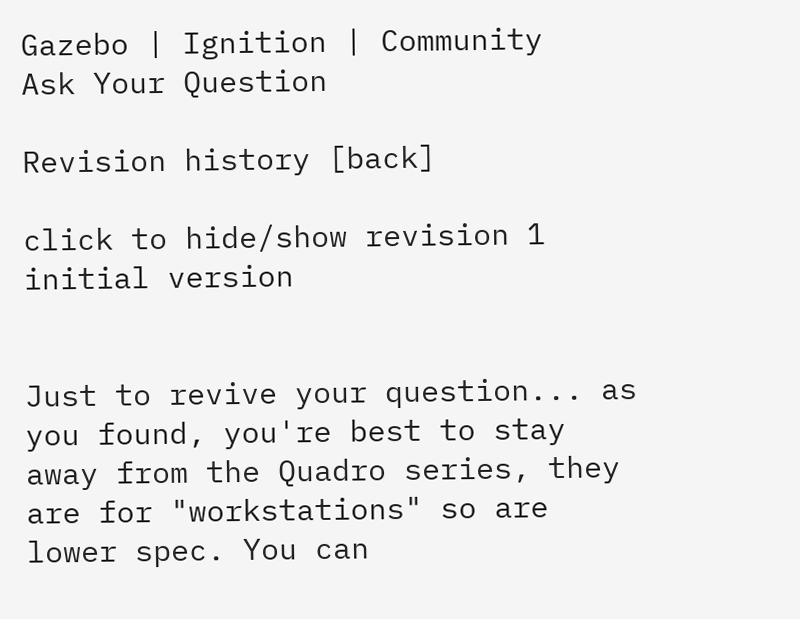Gazebo | Ignition | Community
Ask Your Question

Revision history [back]

click to hide/show revision 1
initial version


Just to revive your question... as you found, you're best to stay away from the Quadro series, they are for "workstations" so are lower spec. You can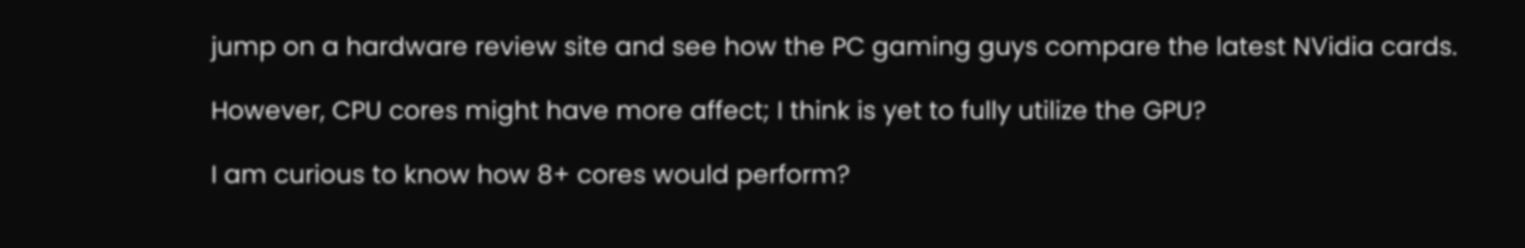jump on a hardware review site and see how the PC gaming guys compare the latest NVidia cards.

However, CPU cores might have more affect; I think is yet to fully utilize the GPU?

I am curious to know how 8+ cores would perform?